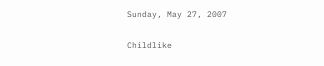Sunday, May 27, 2007

Childlike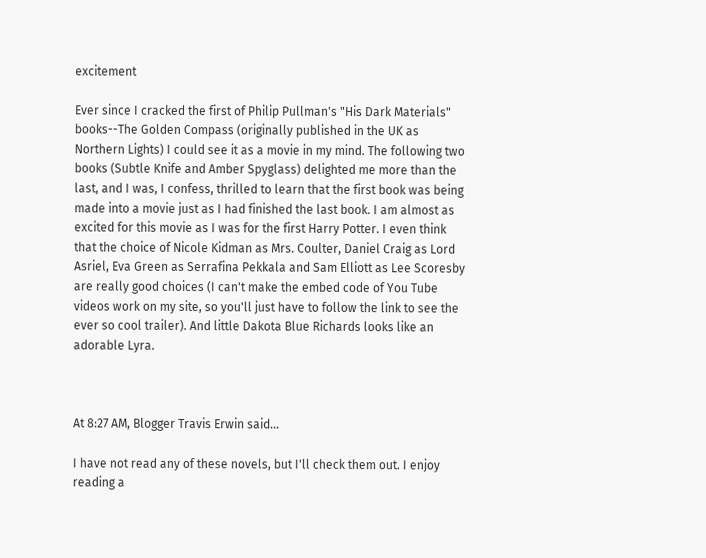excitement

Ever since I cracked the first of Philip Pullman's "His Dark Materials" books--The Golden Compass (originally published in the UK as Northern Lights) I could see it as a movie in my mind. The following two books (Subtle Knife and Amber Spyglass) delighted me more than the last, and I was, I confess, thrilled to learn that the first book was being made into a movie just as I had finished the last book. I am almost as excited for this movie as I was for the first Harry Potter. I even think that the choice of Nicole Kidman as Mrs. Coulter, Daniel Craig as Lord Asriel, Eva Green as Serrafina Pekkala and Sam Elliott as Lee Scoresby are really good choices (I can't make the embed code of You Tube videos work on my site, so you'll just have to follow the link to see the ever so cool trailer). And little Dakota Blue Richards looks like an adorable Lyra.



At 8:27 AM, Blogger Travis Erwin said...

I have not read any of these novels, but I'll check them out. I enjoy reading a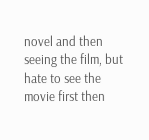novel and then seeing the film, but hate to see the movie first then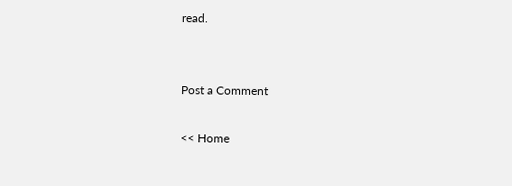read.


Post a Comment

<< Home